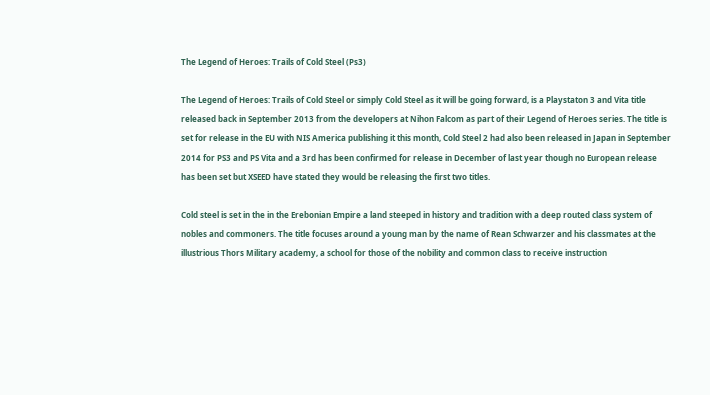The Legend of Heroes: Trails of Cold Steel (Ps3)

The Legend of Heroes: Trails of Cold Steel or simply Cold Steel as it will be going forward, is a Playstaton 3 and Vita title released back in September 2013 from the developers at Nihon Falcom as part of their Legend of Heroes series. The title is set for release in the EU with NIS America publishing it this month, Cold Steel 2 had also been released in Japan in September 2014 for PS3 and PS Vita and a 3rd has been confirmed for release in December of last year though no European release has been set but XSEED have stated they would be releasing the first two titles.

Cold steel is set in the in the Erebonian Empire a land steeped in history and tradition with a deep routed class system of nobles and commoners. The title focuses around a young man by the name of Rean Schwarzer and his classmates at the illustrious Thors Military academy, a school for those of the nobility and common class to receive instruction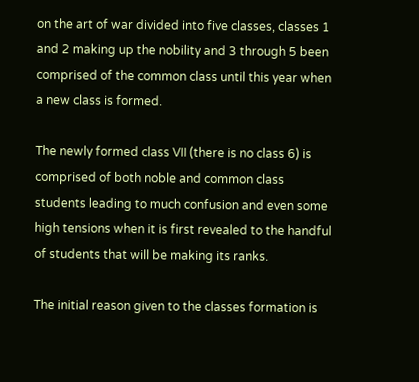on the art of war divided into five classes, classes 1 and 2 making up the nobility and 3 through 5 been comprised of the common class until this year when a new class is formed.

The newly formed class VII (there is no class 6) is comprised of both noble and common class students leading to much confusion and even some high tensions when it is first revealed to the handful of students that will be making its ranks.

The initial reason given to the classes formation is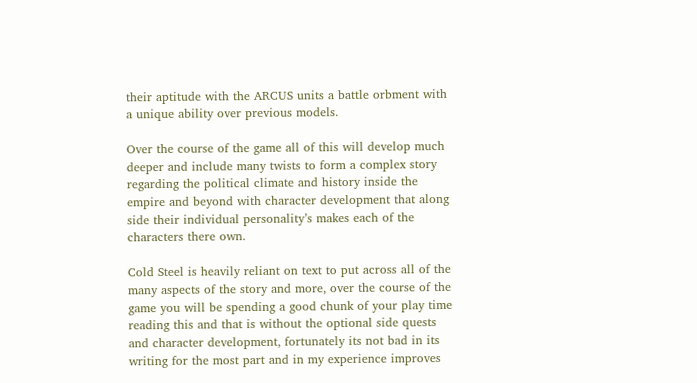their aptitude with the ARCUS units a battle orbment with a unique ability over previous models.

Over the course of the game all of this will develop much deeper and include many twists to form a complex story regarding the political climate and history inside the empire and beyond with character development that along side their individual personality’s makes each of the characters there own.

Cold Steel is heavily reliant on text to put across all of the many aspects of the story and more, over the course of the game you will be spending a good chunk of your play time reading this and that is without the optional side quests and character development, fortunately its not bad in its writing for the most part and in my experience improves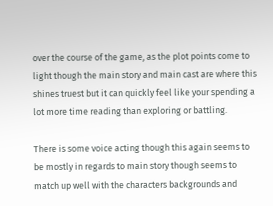over the course of the game, as the plot points come to light though the main story and main cast are where this shines truest but it can quickly feel like your spending a lot more time reading than exploring or battling.

There is some voice acting though this again seems to be mostly in regards to main story though seems to match up well with the characters backgrounds and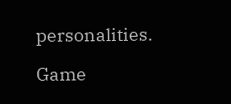personalities.

Game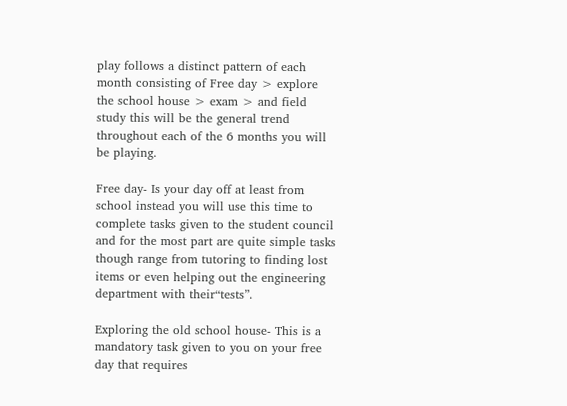play follows a distinct pattern of each month consisting of Free day > explore the school house > exam > and field study this will be the general trend throughout each of the 6 months you will be playing.

Free day- Is your day off at least from school instead you will use this time to complete tasks given to the student council and for the most part are quite simple tasks though range from tutoring to finding lost items or even helping out the engineering department with their“tests”.

Exploring the old school house- This is a mandatory task given to you on your free day that requires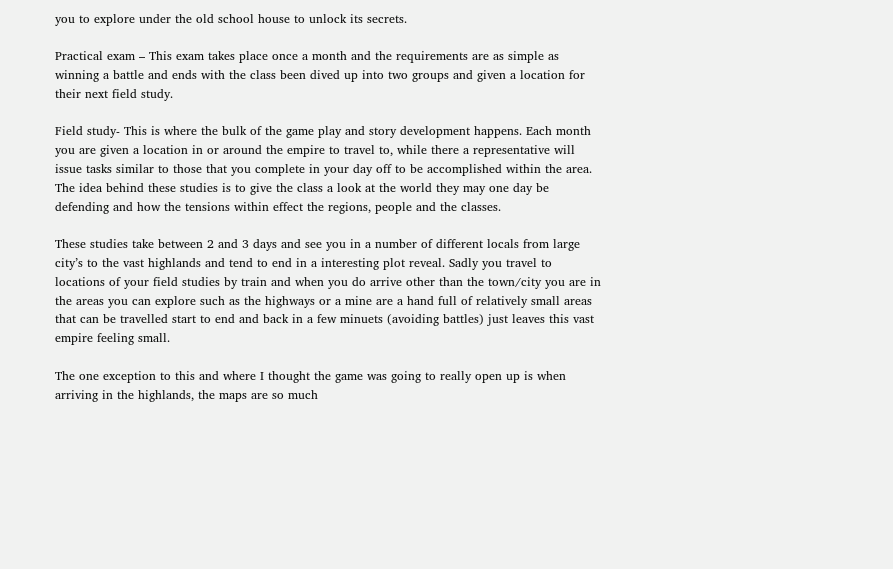you to explore under the old school house to unlock its secrets.

Practical exam – This exam takes place once a month and the requirements are as simple as winning a battle and ends with the class been dived up into two groups and given a location for their next field study.

Field study- This is where the bulk of the game play and story development happens. Each month you are given a location in or around the empire to travel to, while there a representative will issue tasks similar to those that you complete in your day off to be accomplished within the area. The idea behind these studies is to give the class a look at the world they may one day be defending and how the tensions within effect the regions, people and the classes.

These studies take between 2 and 3 days and see you in a number of different locals from large city’s to the vast highlands and tend to end in a interesting plot reveal. Sadly you travel to locations of your field studies by train and when you do arrive other than the town/city you are in the areas you can explore such as the highways or a mine are a hand full of relatively small areas that can be travelled start to end and back in a few minuets (avoiding battles) just leaves this vast empire feeling small.

The one exception to this and where I thought the game was going to really open up is when arriving in the highlands, the maps are so much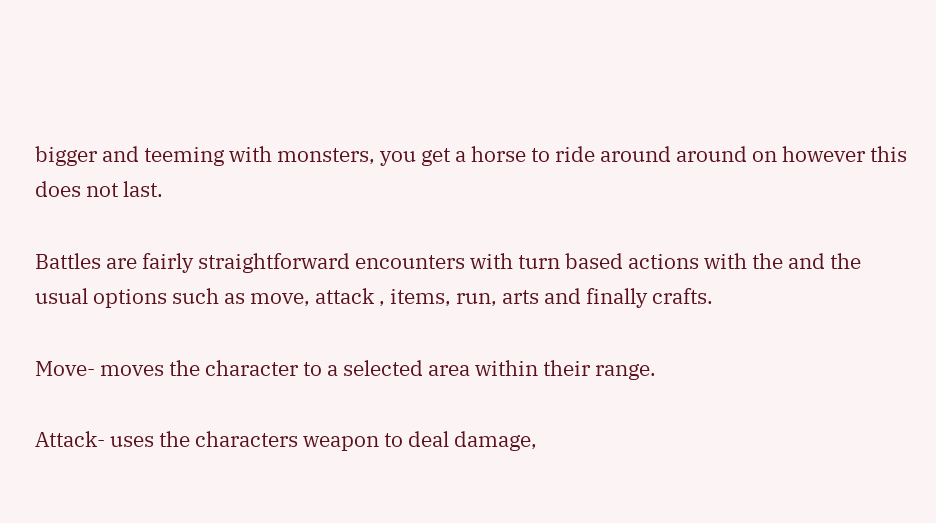bigger and teeming with monsters, you get a horse to ride around around on however this does not last.

Battles are fairly straightforward encounters with turn based actions with the and the usual options such as move, attack , items, run, arts and finally crafts.

Move- moves the character to a selected area within their range.

Attack- uses the characters weapon to deal damage,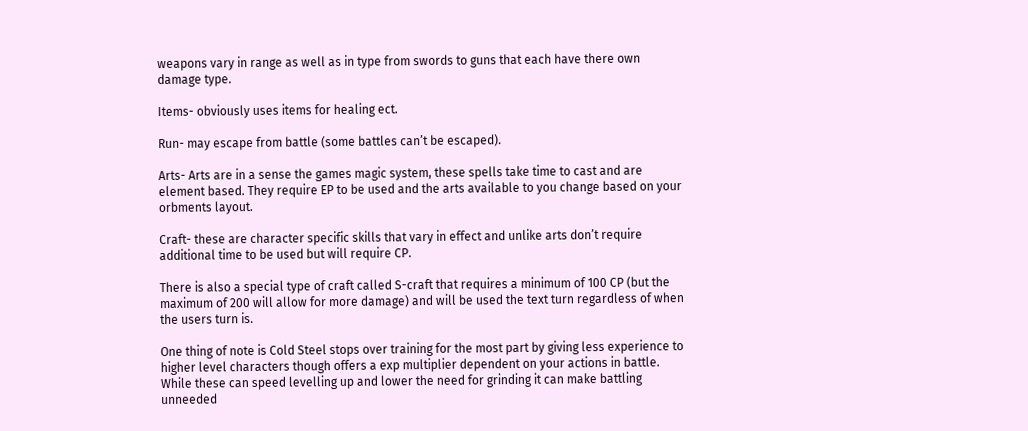weapons vary in range as well as in type from swords to guns that each have there own damage type.

Items- obviously uses items for healing ect.

Run- may escape from battle (some battles can’t be escaped).

Arts- Arts are in a sense the games magic system, these spells take time to cast and are element based. They require EP to be used and the arts available to you change based on your orbments layout.

Craft- these are character specific skills that vary in effect and unlike arts don’t require additional time to be used but will require CP.

There is also a special type of craft called S-craft that requires a minimum of 100 CP (but the maximum of 200 will allow for more damage) and will be used the text turn regardless of when the users turn is.

One thing of note is Cold Steel stops over training for the most part by giving less experience to higher level characters though offers a exp multiplier dependent on your actions in battle. While these can speed levelling up and lower the need for grinding it can make battling unneeded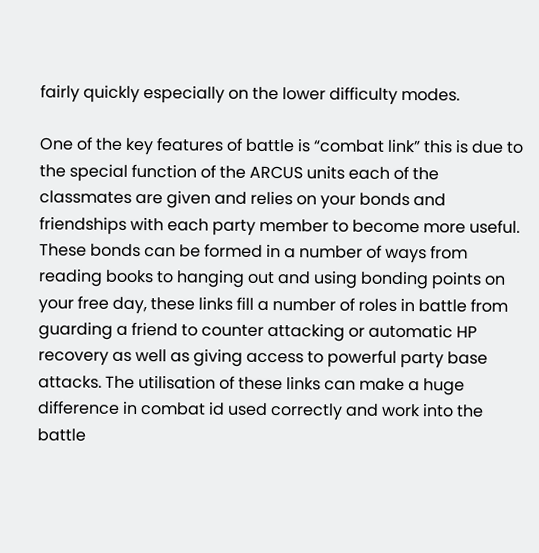fairly quickly especially on the lower difficulty modes.

One of the key features of battle is “combat link” this is due to the special function of the ARCUS units each of the classmates are given and relies on your bonds and friendships with each party member to become more useful. These bonds can be formed in a number of ways from reading books to hanging out and using bonding points on your free day, these links fill a number of roles in battle from guarding a friend to counter attacking or automatic HP recovery as well as giving access to powerful party base attacks. The utilisation of these links can make a huge difference in combat id used correctly and work into the battle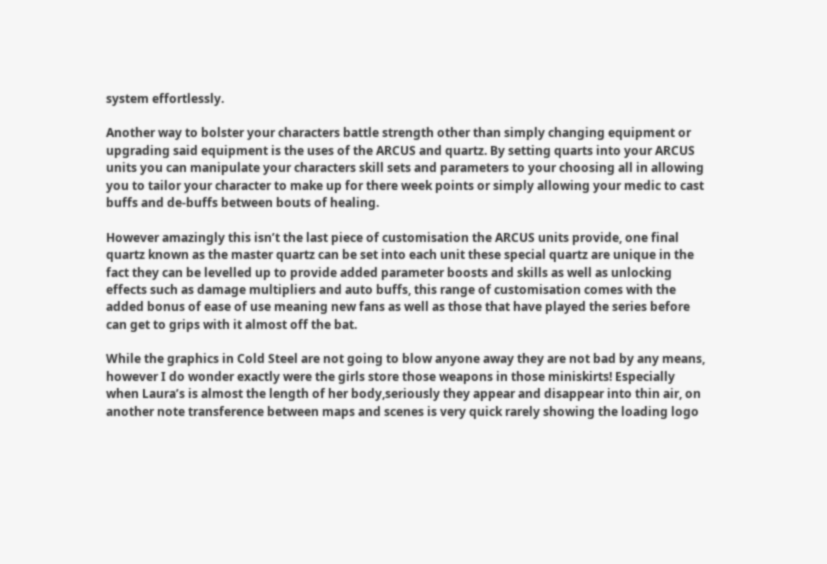system effortlessly.

Another way to bolster your characters battle strength other than simply changing equipment or upgrading said equipment is the uses of the ARCUS and quartz. By setting quarts into your ARCUS units you can manipulate your characters skill sets and parameters to your choosing all in allowing you to tailor your character to make up for there week points or simply allowing your medic to cast buffs and de-buffs between bouts of healing.

However amazingly this isn’t the last piece of customisation the ARCUS units provide, one final quartz known as the master quartz can be set into each unit these special quartz are unique in the fact they can be levelled up to provide added parameter boosts and skills as well as unlocking effects such as damage multipliers and auto buffs, this range of customisation comes with the added bonus of ease of use meaning new fans as well as those that have played the series before can get to grips with it almost off the bat.

While the graphics in Cold Steel are not going to blow anyone away they are not bad by any means, however I do wonder exactly were the girls store those weapons in those miniskirts! Especially when Laura’s is almost the length of her body,seriously they appear and disappear into thin air, on another note transference between maps and scenes is very quick rarely showing the loading logo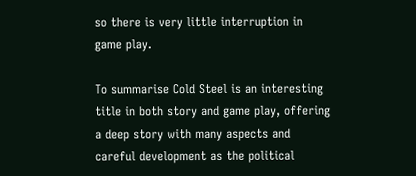so there is very little interruption in game play.

To summarise Cold Steel is an interesting title in both story and game play, offering a deep story with many aspects and careful development as the political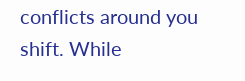conflicts around you shift. While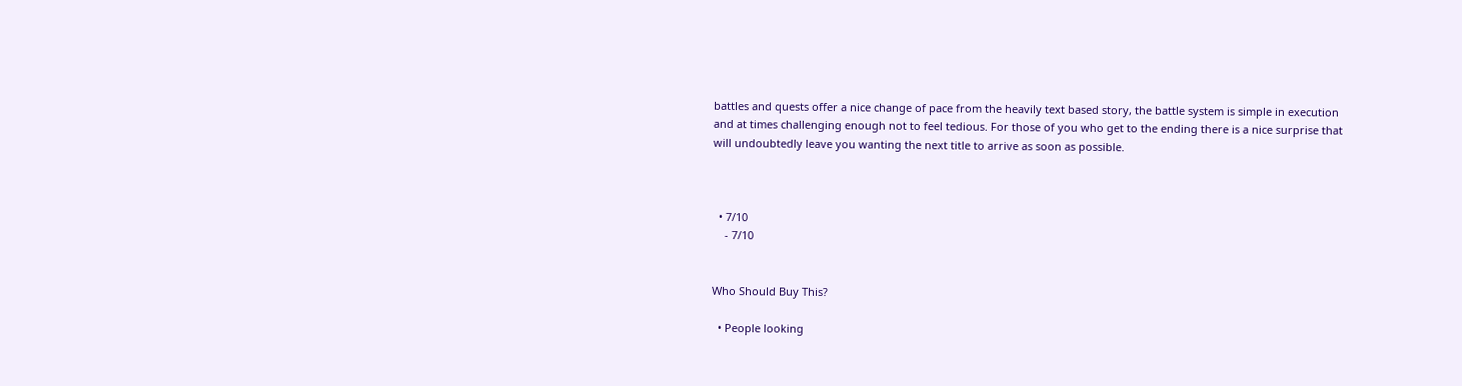battles and quests offer a nice change of pace from the heavily text based story, the battle system is simple in execution and at times challenging enough not to feel tedious. For those of you who get to the ending there is a nice surprise that will undoubtedly leave you wanting the next title to arrive as soon as possible.



  • 7/10
    - 7/10


Who Should Buy This?

  • People looking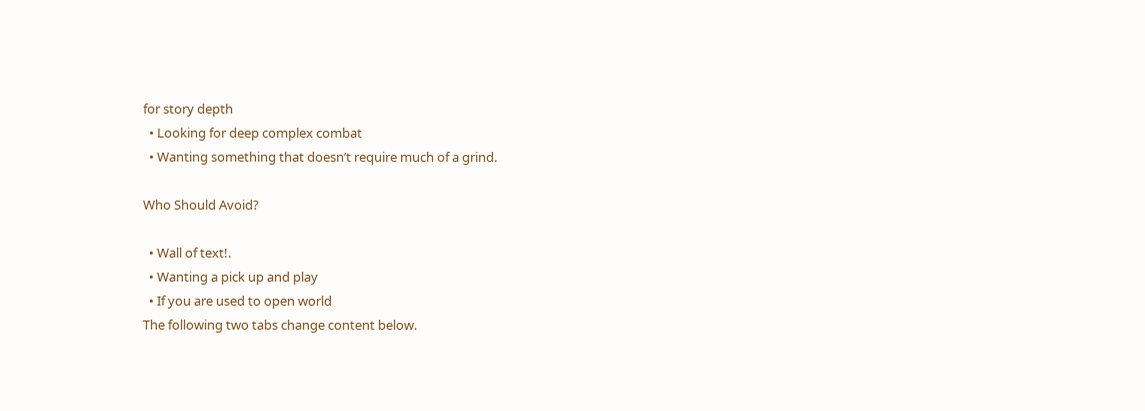for story depth
  • Looking for deep complex combat
  • Wanting something that doesn’t require much of a grind.

Who Should Avoid?

  • Wall of text!.
  • Wanting a pick up and play
  • If you are used to open world
The following two tabs change content below.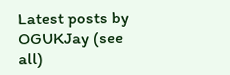Latest posts by OGUKJay (see all)